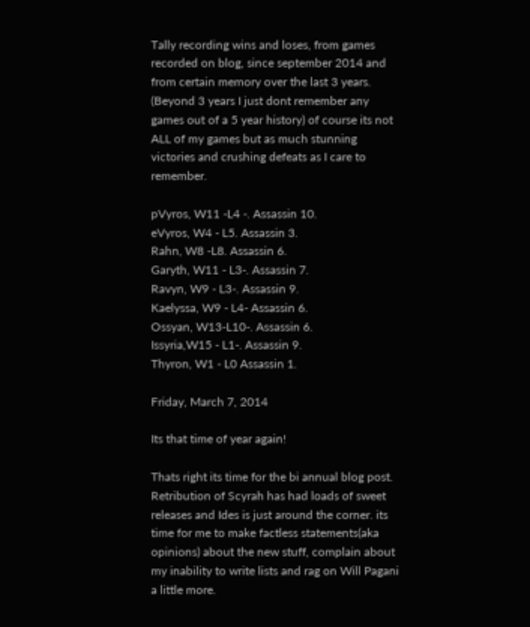Tally recording wins and loses, from games recorded on blog, since september 2014 and from certain memory over the last 3 years. (Beyond 3 years I just dont remember any games out of a 5 year history) of course its not ALL of my games but as much stunning victories and crushing defeats as I care to remember.

pVyros, W11 -L4 -. Assassin 10.
eVyros, W4 - L5. Assassin 3.
Rahn, W8 -L8. Assassin 6.
Garyth, W11 - L3-. Assassin 7.
Ravyn, W9 - L3-. Assassin 9.
Kaelyssa, W9 - L4- Assassin 6.
Ossyan, W13-L10-. Assassin 6.
Issyria,W15 - L1-. Assassin 9.
Thyron, W1 - L0 Assassin 1.

Friday, March 7, 2014

Its that time of year again!

Thats right its time for the bi annual blog post. Retribution of Scyrah has had loads of sweet releases and Ides is just around the corner. its time for me to make factless statements(aka opinions) about the new stuff, complain about my inability to write lists and rag on Will Pagani a little more.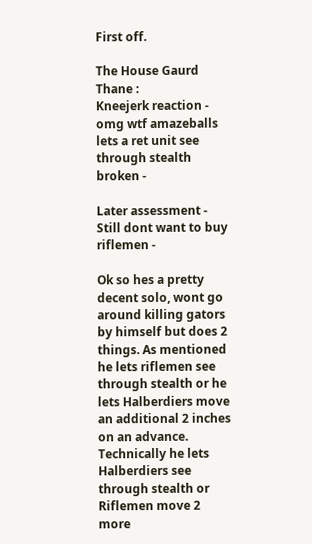First off.

The House Gaurd Thane :
Kneejerk reaction - omg wtf amazeballs lets a ret unit see through stealth broken -

Later assessment - Still dont want to buy riflemen -

Ok so hes a pretty decent solo, wont go around killing gators by himself but does 2 things. As mentioned he lets riflemen see through stealth or he lets Halberdiers move an additional 2 inches on an advance. Technically he lets Halberdiers see through stealth or Riflemen move 2 more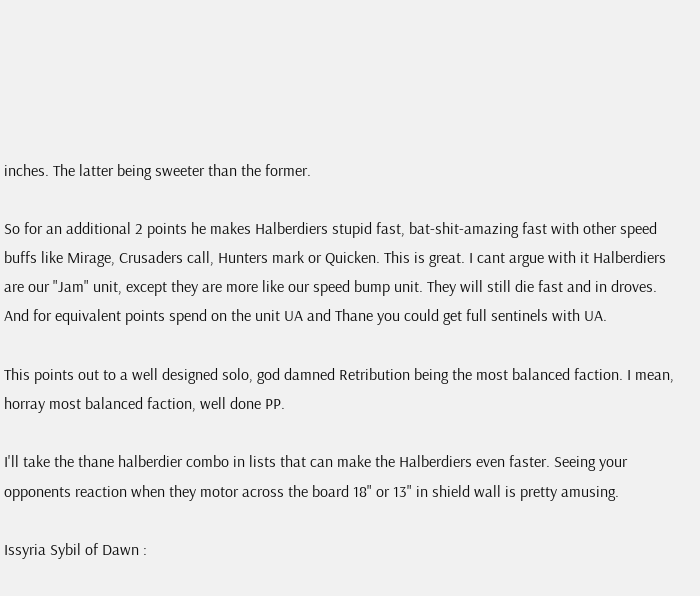inches. The latter being sweeter than the former.

So for an additional 2 points he makes Halberdiers stupid fast, bat-shit-amazing fast with other speed buffs like Mirage, Crusaders call, Hunters mark or Quicken. This is great. I cant argue with it Halberdiers are our "Jam" unit, except they are more like our speed bump unit. They will still die fast and in droves. And for equivalent points spend on the unit UA and Thane you could get full sentinels with UA.

This points out to a well designed solo, god damned Retribution being the most balanced faction. I mean, horray most balanced faction, well done PP.

I'll take the thane halberdier combo in lists that can make the Halberdiers even faster. Seeing your opponents reaction when they motor across the board 18" or 13" in shield wall is pretty amusing.

Issyria Sybil of Dawn :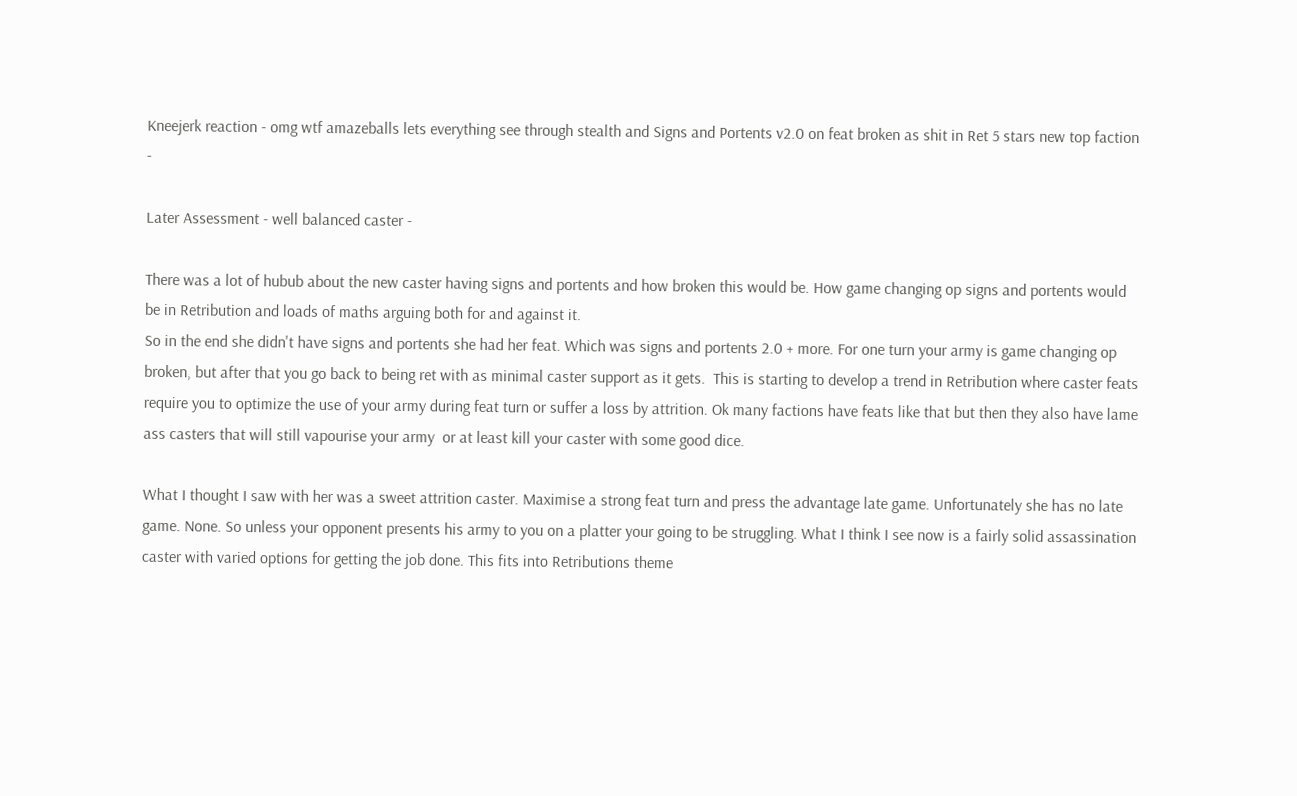Kneejerk reaction - omg wtf amazeballs lets everything see through stealth and Signs and Portents v2.0 on feat broken as shit in Ret 5 stars new top faction -

Later Assessment - well balanced caster -

There was a lot of hubub about the new caster having signs and portents and how broken this would be. How game changing op signs and portents would be in Retribution and loads of maths arguing both for and against it.
So in the end she didn't have signs and portents she had her feat. Which was signs and portents 2.0 + more. For one turn your army is game changing op broken, but after that you go back to being ret with as minimal caster support as it gets.  This is starting to develop a trend in Retribution where caster feats require you to optimize the use of your army during feat turn or suffer a loss by attrition. Ok many factions have feats like that but then they also have lame ass casters that will still vapourise your army  or at least kill your caster with some good dice.

What I thought I saw with her was a sweet attrition caster. Maximise a strong feat turn and press the advantage late game. Unfortunately she has no late game. None. So unless your opponent presents his army to you on a platter your going to be struggling. What I think I see now is a fairly solid assassination caster with varied options for getting the job done. This fits into Retributions theme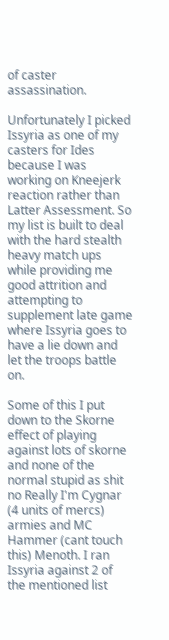of caster assassination.

Unfortunately I picked Issyria as one of my casters for Ides because I was working on Kneejerk reaction rather than Latter Assessment. So my list is built to deal with the hard stealth heavy match ups while providing me good attrition and attempting to supplement late game where Issyria goes to have a lie down and let the troops battle on.

Some of this I put down to the Skorne effect of playing against lots of skorne and none of the normal stupid as shit no Really I'm Cygnar (4 units of mercs) armies and MC Hammer (cant touch this) Menoth. I ran Issyria against 2 of the mentioned list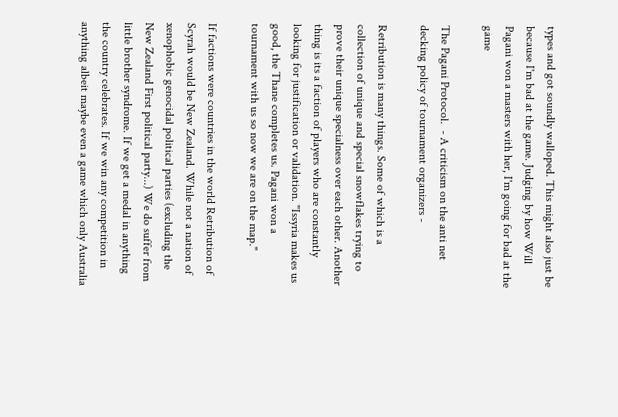types and got soundly walloped. This might also just be because I'm bad at the game. Judging by how Will Pagani won a masters with her, I'm going for bad at the game

The Pagani Protocol.  - A criticism on the anti net decking policy of tournament organizers -

Retribution is many things. Some of which is a collection of unique and special snowflakes trying to prove their unique specialness over each other. Another thing is its a faction of players who are constantly looking for justification or validation. "Issyria makes us good, the Thane completes us. Pagani won a tournament with us so now we are on the map."

If factions were countries in the world Retribution of Scyrah would be New Zealand. While not a nation of xenophobic genocidal political parties (excluding the New Zealand First political party...) We do suffer from little brother syndrome. If we get a medal in anything the country celebrates. If we win any competition in anything albeit maybe even a game which only Australia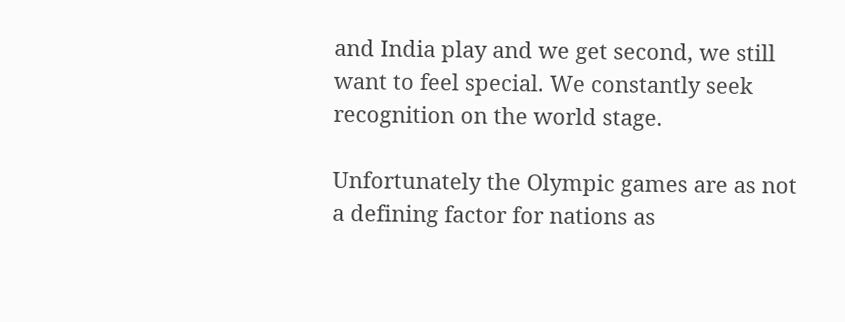and India play and we get second, we still want to feel special. We constantly seek recognition on the world stage.

Unfortunately the Olympic games are as not a defining factor for nations as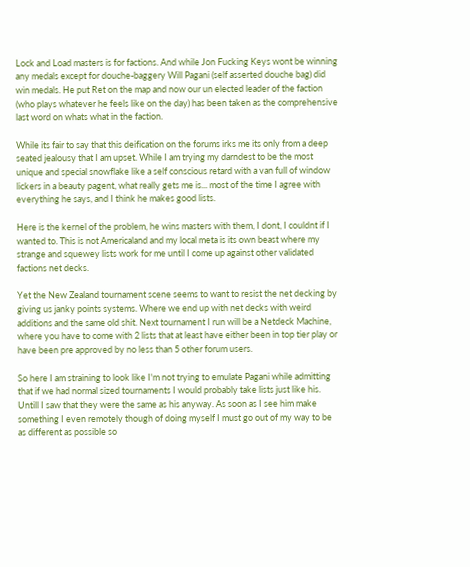Lock and Load masters is for factions. And while Jon Fucking Keys wont be winning any medals except for douche-baggery Will Pagani (self asserted douche bag) did win medals. He put Ret on the map and now our un elected leader of the faction (who plays whatever he feels like on the day) has been taken as the comprehensive last word on whats what in the faction.

While its fair to say that this deification on the forums irks me its only from a deep seated jealousy that I am upset. While I am trying my darndest to be the most unique and special snowflake like a self conscious retard with a van full of window lickers in a beauty pagent, what really gets me is... most of the time I agree with everything he says, and I think he makes good lists.

Here is the kernel of the problem, he wins masters with them, I dont, I couldnt if I wanted to. This is not Americaland and my local meta is its own beast where my strange and squewey lists work for me until I come up against other validated factions net decks.

Yet the New Zealand tournament scene seems to want to resist the net decking by giving us janky points systems. Where we end up with net decks with weird additions and the same old shit. Next tournament I run will be a Netdeck Machine, where you have to come with 2 lists that at least have either been in top tier play or have been pre approved by no less than 5 other forum users.

So here I am straining to look like I'm not trying to emulate Pagani while admitting that if we had normal sized tournaments I would probably take lists just like his. Untill I saw that they were the same as his anyway. As soon as I see him make something I even remotely though of doing myself I must go out of my way to be as different as possible so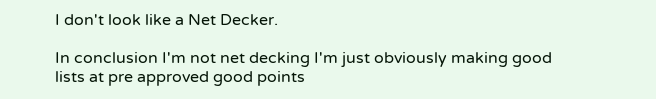I don't look like a Net Decker.

In conclusion I'm not net decking I'm just obviously making good lists at pre approved good points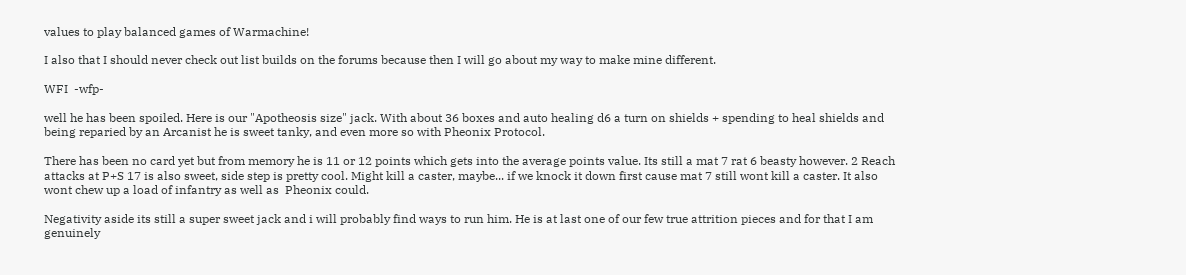values to play balanced games of Warmachine!

I also that I should never check out list builds on the forums because then I will go about my way to make mine different.

WFI  -wfp-

well he has been spoiled. Here is our "Apotheosis size" jack. With about 36 boxes and auto healing d6 a turn on shields + spending to heal shields and being reparied by an Arcanist he is sweet tanky, and even more so with Pheonix Protocol.

There has been no card yet but from memory he is 11 or 12 points which gets into the average points value. Its still a mat 7 rat 6 beasty however. 2 Reach attacks at P+S 17 is also sweet, side step is pretty cool. Might kill a caster, maybe... if we knock it down first cause mat 7 still wont kill a caster. It also wont chew up a load of infantry as well as  Pheonix could.

Negativity aside its still a super sweet jack and i will probably find ways to run him. He is at last one of our few true attrition pieces and for that I am genuinely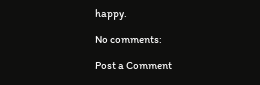happy.

No comments:

Post a Comment